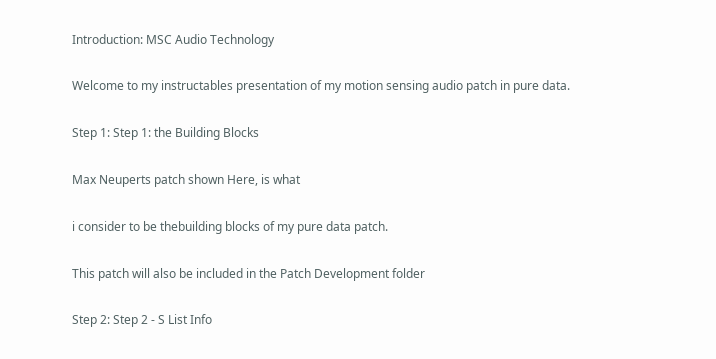Introduction: MSC Audio Technology

Welcome to my instructables presentation of my motion sensing audio patch in pure data.

Step 1: Step 1: the Building Blocks

Max Neuperts patch shown Here, is what

i consider to be thebuilding blocks of my pure data patch.

This patch will also be included in the Patch Development folder

Step 2: Step 2 - S List Info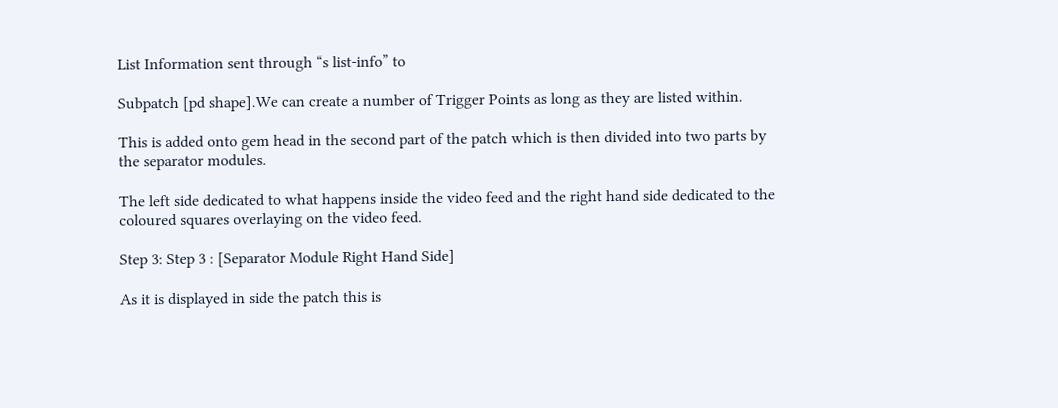List Information sent through “s list‐info” to

Subpatch [pd shape].We can create a number of Trigger Points as long as they are listed within.

This is added onto gem head in the second part of the patch which is then divided into two parts by the separator modules.

The left side dedicated to what happens inside the video feed and the right hand side dedicated to the coloured squares overlaying on the video feed.

Step 3: Step 3 : [Separator Module Right Hand Side]

As it is displayed in side the patch this is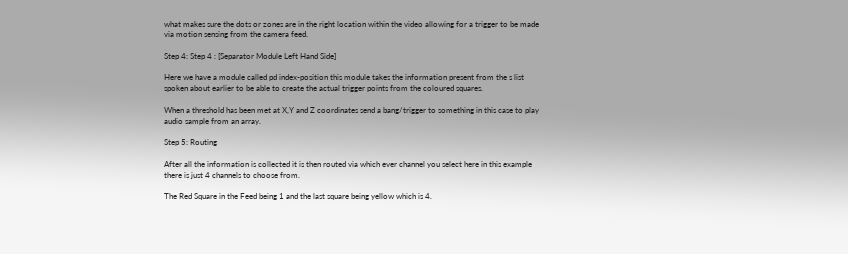what makes sure the dots or zones are in the right location within the video allowing for a trigger to be made via motion sensing from the camera feed.

Step 4: Step 4 : [Separator Module Left Hand Side]

Here we have a module called pd index-position this module takes the information present from the s list spoken about earlier to be able to create the actual trigger points from the coloured squares.

When a threshold has been met at X,Y and Z coordinates send a bang/trigger to something in this case to play audio sample from an array.

Step 5: Routing

After all the information is collected it is then routed via which ever channel you select here in this example there is just 4 channels to choose from.

The Red Square in the Feed being 1 and the last square being yellow which is 4.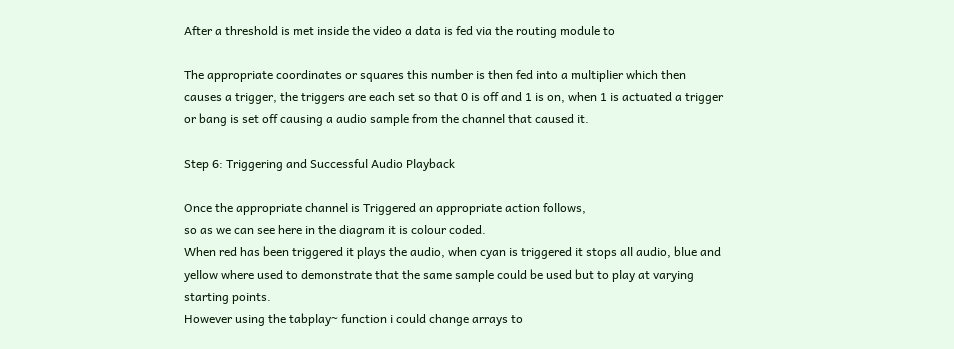After a threshold is met inside the video a data is fed via the routing module to

The appropriate coordinates or squares this number is then fed into a multiplier which then causes a trigger, the triggers are each set so that 0 is off and 1 is on, when 1 is actuated a trigger or bang is set off causing a audio sample from the channel that caused it.

Step 6: Triggering and Successful Audio Playback

Once the appropriate channel is Triggered an appropriate action follows,
so as we can see here in the diagram it is colour coded.
When red has been triggered it plays the audio, when cyan is triggered it stops all audio, blue and yellow where used to demonstrate that the same sample could be used but to play at varying starting points.
However using the tabplay~ function i could change arrays to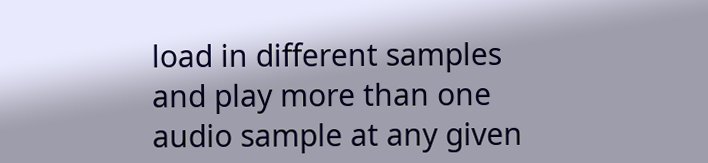load in different samples and play more than one audio sample at any given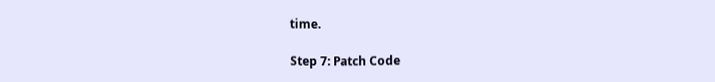time.

Step 7: Patch Code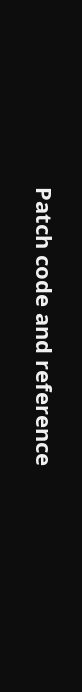Patch code and reference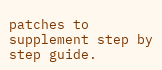patches to supplement step by step guide.